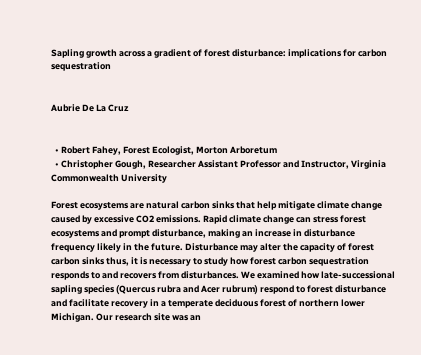Sapling growth across a gradient of forest disturbance: implications for carbon sequestration


Aubrie De La Cruz


  • Robert Fahey, Forest Ecologist, Morton Arboretum
  • Christopher Gough, Researcher Assistant Professor and Instructor, Virginia Commonwealth University

Forest ecosystems are natural carbon sinks that help mitigate climate change caused by excessive CO2 emissions. Rapid climate change can stress forest ecosystems and prompt disturbance, making an increase in disturbance frequency likely in the future. Disturbance may alter the capacity of forest carbon sinks thus, it is necessary to study how forest carbon sequestration responds to and recovers from disturbances. We examined how late-successional sapling species (Quercus rubra and Acer rubrum) respond to forest disturbance and facilitate recovery in a temperate deciduous forest of northern lower Michigan. Our research site was an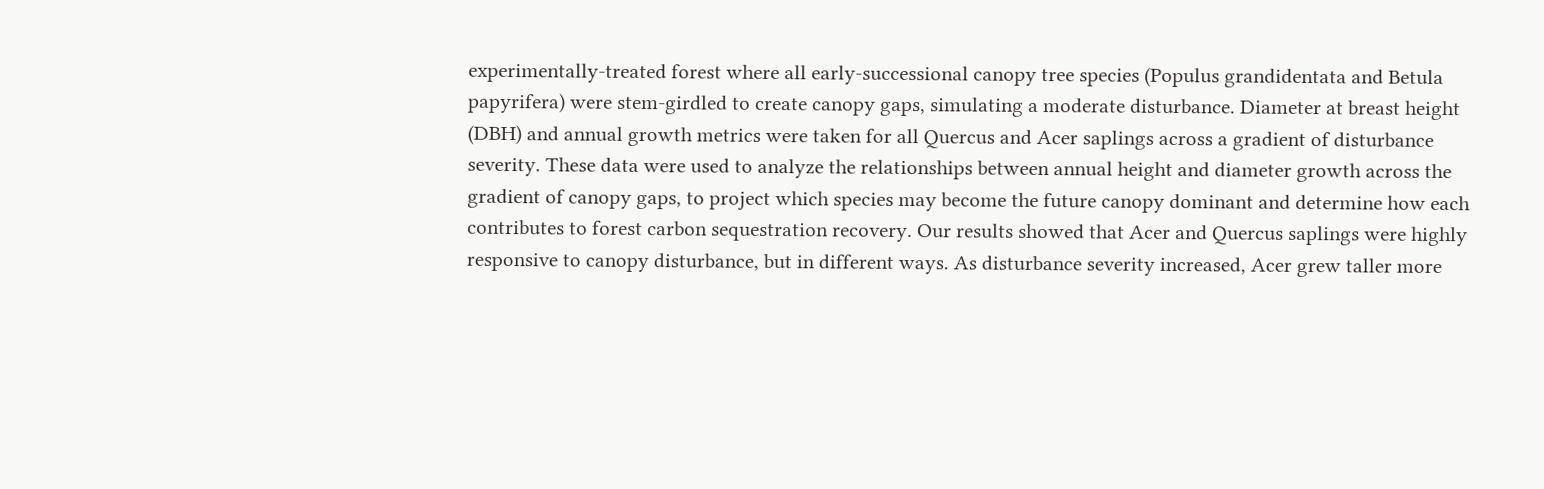experimentally-treated forest where all early-successional canopy tree species (Populus grandidentata and Betula papyrifera) were stem-girdled to create canopy gaps, simulating a moderate disturbance. Diameter at breast height (DBH) and annual growth metrics were taken for all Quercus and Acer saplings across a gradient of disturbance severity. These data were used to analyze the relationships between annual height and diameter growth across the gradient of canopy gaps, to project which species may become the future canopy dominant and determine how each contributes to forest carbon sequestration recovery. Our results showed that Acer and Quercus saplings were highly responsive to canopy disturbance, but in different ways. As disturbance severity increased, Acer grew taller more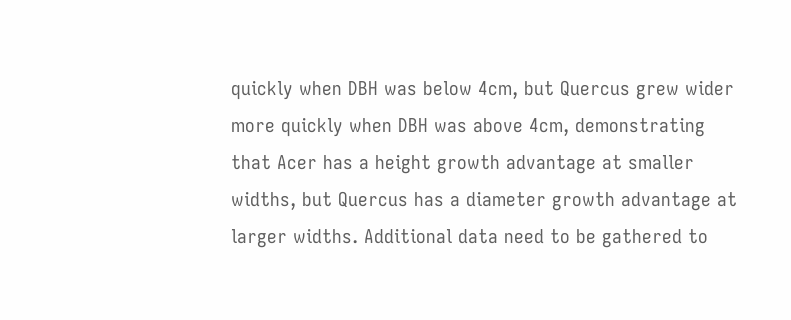quickly when DBH was below 4cm, but Quercus grew wider more quickly when DBH was above 4cm, demonstrating that Acer has a height growth advantage at smaller widths, but Quercus has a diameter growth advantage at larger widths. Additional data need to be gathered to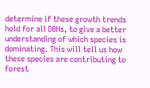determine if these growth trends hold for all DBHs, to give a better understanding of which species is dominating. This will tell us how these species are contributing to forest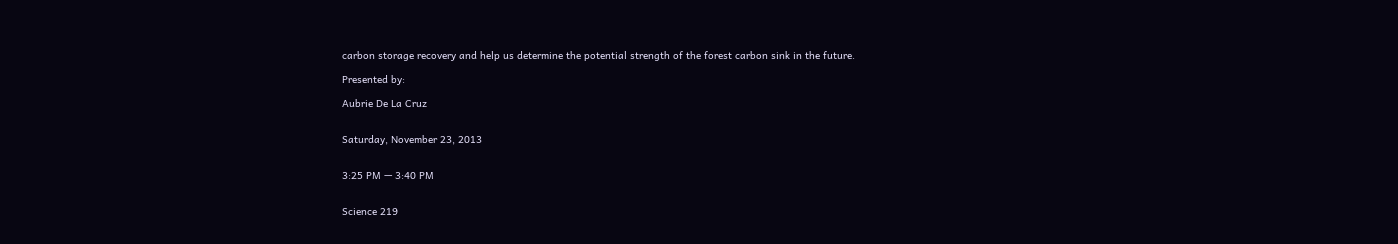carbon storage recovery and help us determine the potential strength of the forest carbon sink in the future.

Presented by:

Aubrie De La Cruz


Saturday, November 23, 2013


3:25 PM — 3:40 PM


Science 219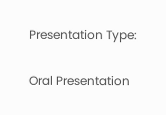Presentation Type:

Oral Presentation